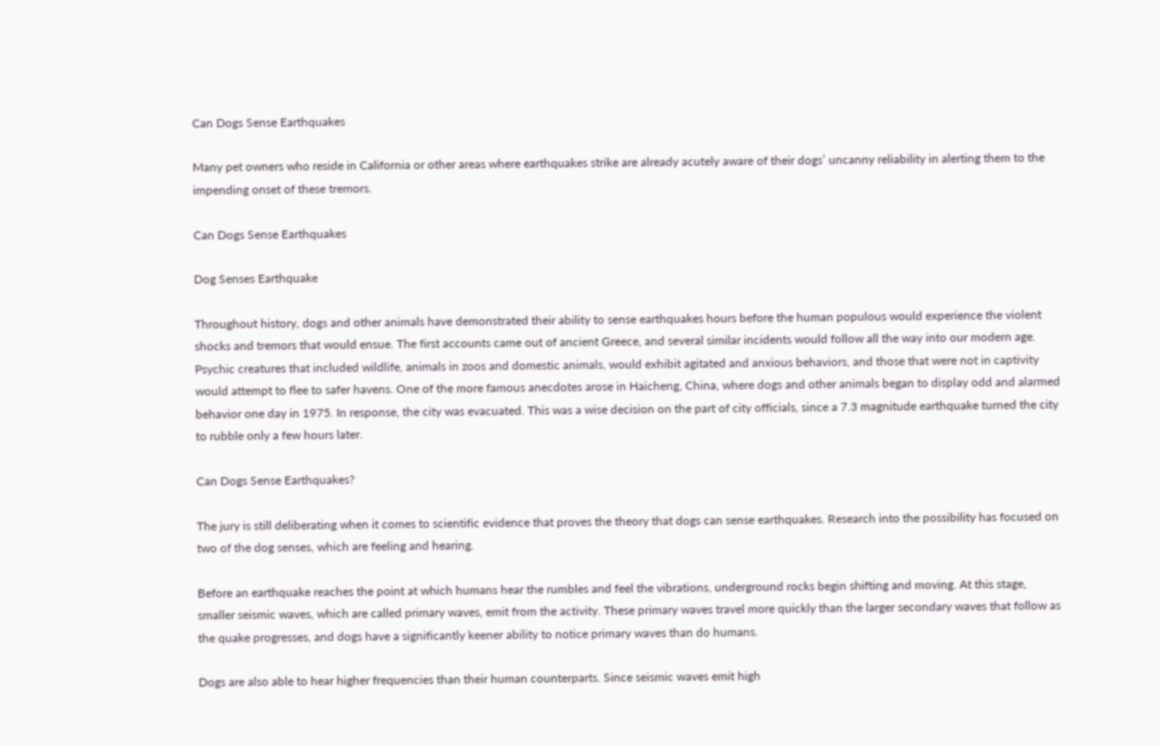Can Dogs Sense Earthquakes

Many pet owners who reside in California or other areas where earthquakes strike are already acutely aware of their dogs’ uncanny reliability in alerting them to the impending onset of these tremors.

Can Dogs Sense Earthquakes

Dog Senses Earthquake

Throughout history, dogs and other animals have demonstrated their ability to sense earthquakes hours before the human populous would experience the violent shocks and tremors that would ensue. The first accounts came out of ancient Greece, and several similar incidents would follow all the way into our modern age. Psychic creatures that included wildlife, animals in zoos and domestic animals, would exhibit agitated and anxious behaviors, and those that were not in captivity would attempt to flee to safer havens. One of the more famous anecdotes arose in Haicheng, China, where dogs and other animals began to display odd and alarmed behavior one day in 1975. In response, the city was evacuated. This was a wise decision on the part of city officials, since a 7.3 magnitude earthquake turned the city to rubble only a few hours later.

Can Dogs Sense Earthquakes?

The jury is still deliberating when it comes to scientific evidence that proves the theory that dogs can sense earthquakes. Research into the possibility has focused on two of the dog senses, which are feeling and hearing.

Before an earthquake reaches the point at which humans hear the rumbles and feel the vibrations, underground rocks begin shifting and moving. At this stage, smaller seismic waves, which are called primary waves, emit from the activity. These primary waves travel more quickly than the larger secondary waves that follow as the quake progresses, and dogs have a significantly keener ability to notice primary waves than do humans.

Dogs are also able to hear higher frequencies than their human counterparts. Since seismic waves emit high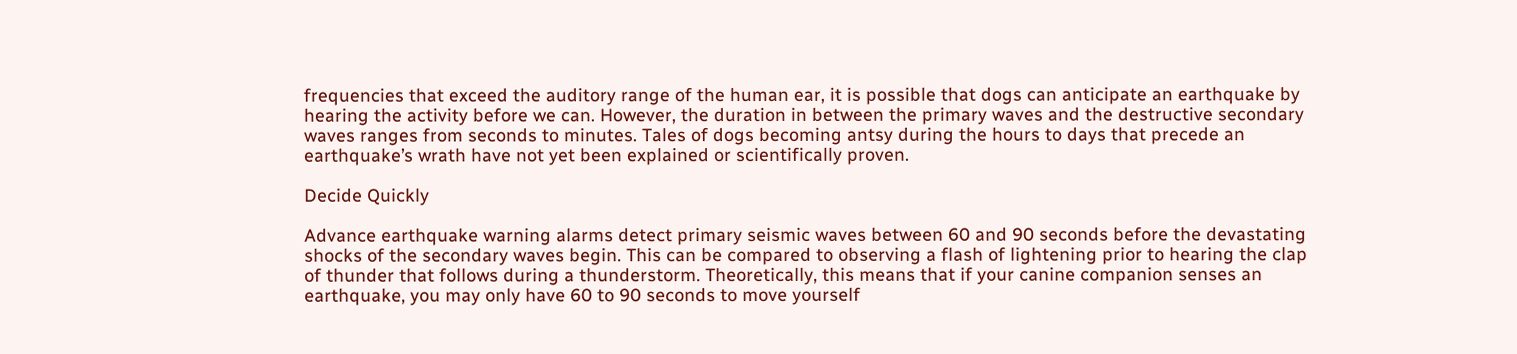frequencies that exceed the auditory range of the human ear, it is possible that dogs can anticipate an earthquake by hearing the activity before we can. However, the duration in between the primary waves and the destructive secondary waves ranges from seconds to minutes. Tales of dogs becoming antsy during the hours to days that precede an earthquake’s wrath have not yet been explained or scientifically proven.

Decide Quickly

Advance earthquake warning alarms detect primary seismic waves between 60 and 90 seconds before the devastating shocks of the secondary waves begin. This can be compared to observing a flash of lightening prior to hearing the clap of thunder that follows during a thunderstorm. Theoretically, this means that if your canine companion senses an earthquake, you may only have 60 to 90 seconds to move yourself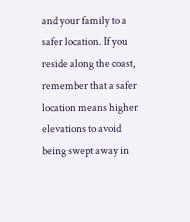and your family to a safer location. If you reside along the coast, remember that a safer location means higher elevations to avoid being swept away in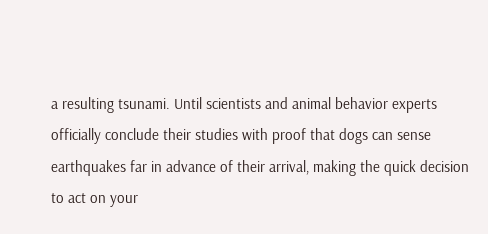a resulting tsunami. Until scientists and animal behavior experts officially conclude their studies with proof that dogs can sense earthquakes far in advance of their arrival, making the quick decision to act on your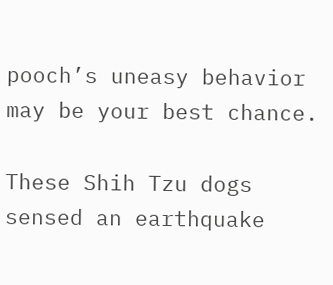pooch’s uneasy behavior may be your best chance.

These Shih Tzu dogs sensed an earthquake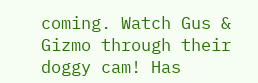coming. Watch Gus & Gizmo through their doggy cam! Has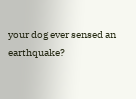your dog ever sensed an earthquake?